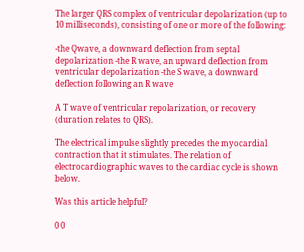The larger QRS complex of ventricular depolarization (up to 10 milliseconds), consisting of one or more of the following:

-the Qwave, a downward deflection from septal depolarization -the R wave, an upward deflection from ventricular depolarization -the S wave, a downward deflection following an R wave

A T wave of ventricular repolarization, or recovery (duration relates to QRS).

The electrical impulse slightly precedes the myocardial contraction that it stimulates. The relation of electrocardiographic waves to the cardiac cycle is shown below.

Was this article helpful?

0 0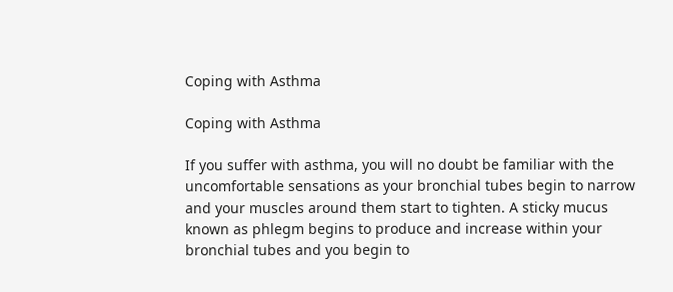Coping with Asthma

Coping with Asthma

If you suffer with asthma, you will no doubt be familiar with the uncomfortable sensations as your bronchial tubes begin to narrow and your muscles around them start to tighten. A sticky mucus known as phlegm begins to produce and increase within your bronchial tubes and you begin to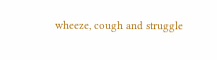wheeze, cough and struggle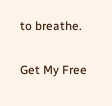to breathe.

Get My Free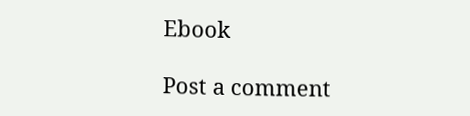Ebook

Post a comment